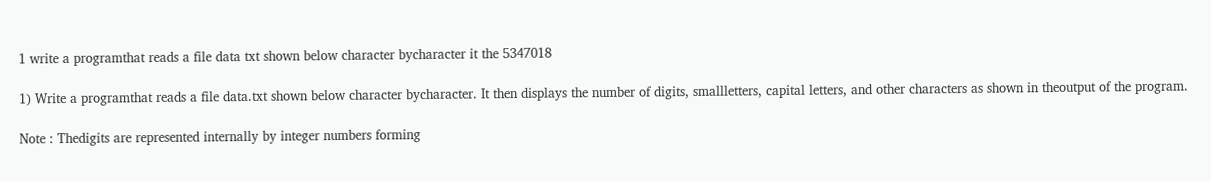1 write a programthat reads a file data txt shown below character bycharacter it the 5347018

1) Write a programthat reads a file data.txt shown below character bycharacter. It then displays the number of digits, smallletters, capital letters, and other characters as shown in theoutput of the program.

Note : Thedigits are represented internally by integer numbers forming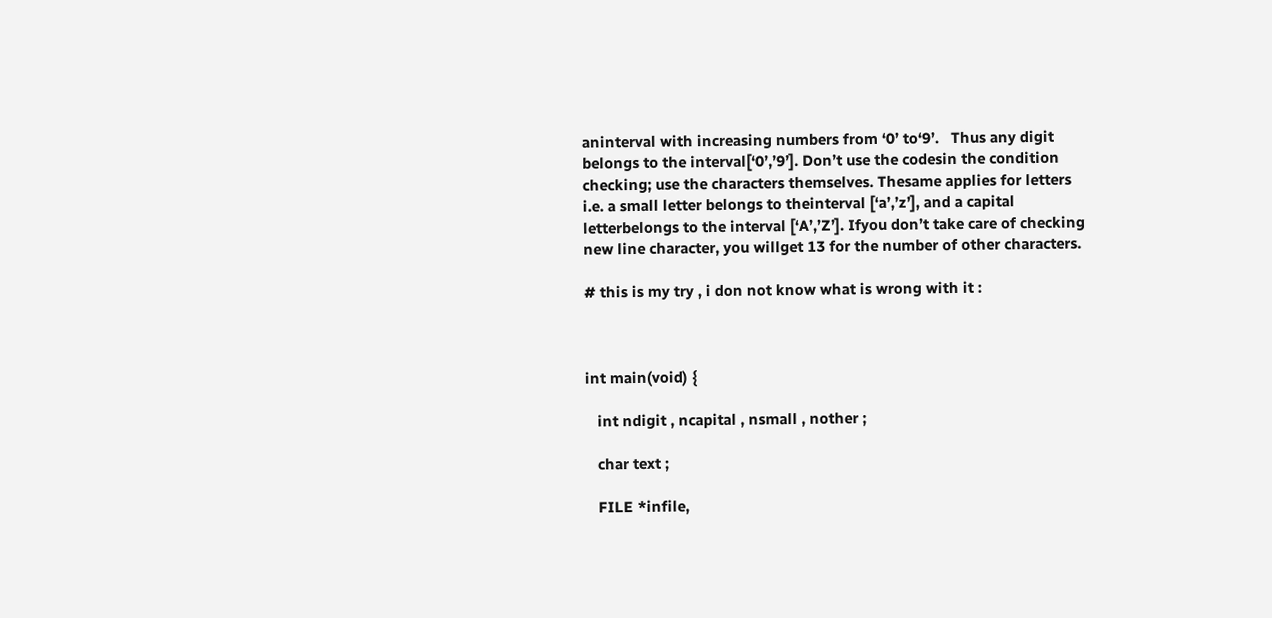aninterval with increasing numbers from ‘0’ to‘9’.   Thus any digit belongs to the interval[‘0’,’9’]. Don’t use the codesin the condition checking; use the characters themselves. Thesame applies for letters i.e. a small letter belongs to theinterval [‘a’,’z’], and a capital letterbelongs to the interval [‘A’,’Z’]. Ifyou don’t take care of checking new line character, you willget 13 for the number of other characters.

# this is my try , i don not know what is wrong with it :



int main(void) {

   int ndigit , ncapital , nsmall , nother ;

   char text ;

   FILE *infile,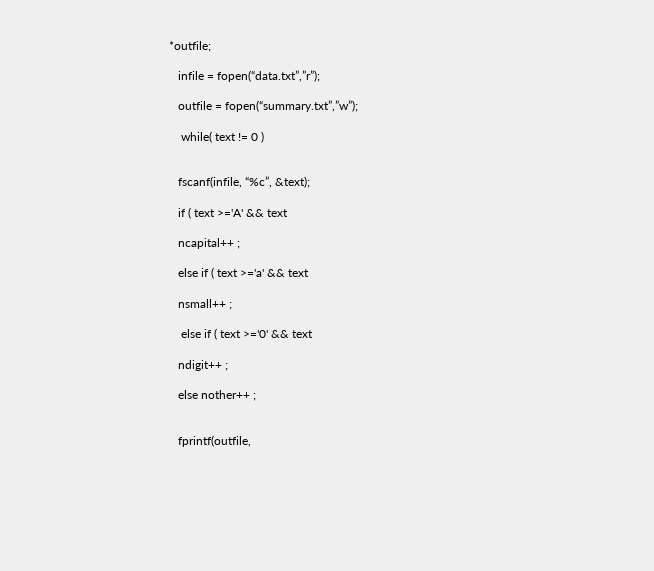*outfile;

   infile = fopen(“data.txt”,”r”);

   outfile = fopen(“summary.txt”,”w”);

    while( text != 0 )


   fscanf(infile, “%c”, &text);

   if ( text >='A' && text

   ncapital++ ;

   else if ( text >='a' && text

   nsmall++ ;

    else if ( text >='0' && text

   ndigit++ ;

   else nother++ ;


   fprintf(outfile,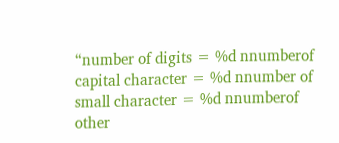“number of digits = %d nnumberof capital character = %d nnumber of small character = %d nnumberof other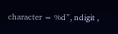character = %d”, ndigit ,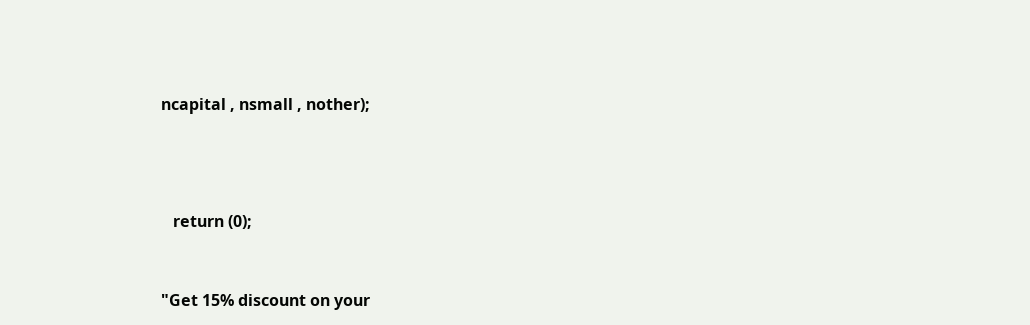ncapital , nsmall , nother);





   return (0);



"Get 15% discount on your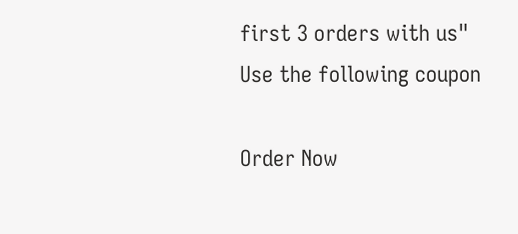first 3 orders with us"
Use the following coupon

Order Now